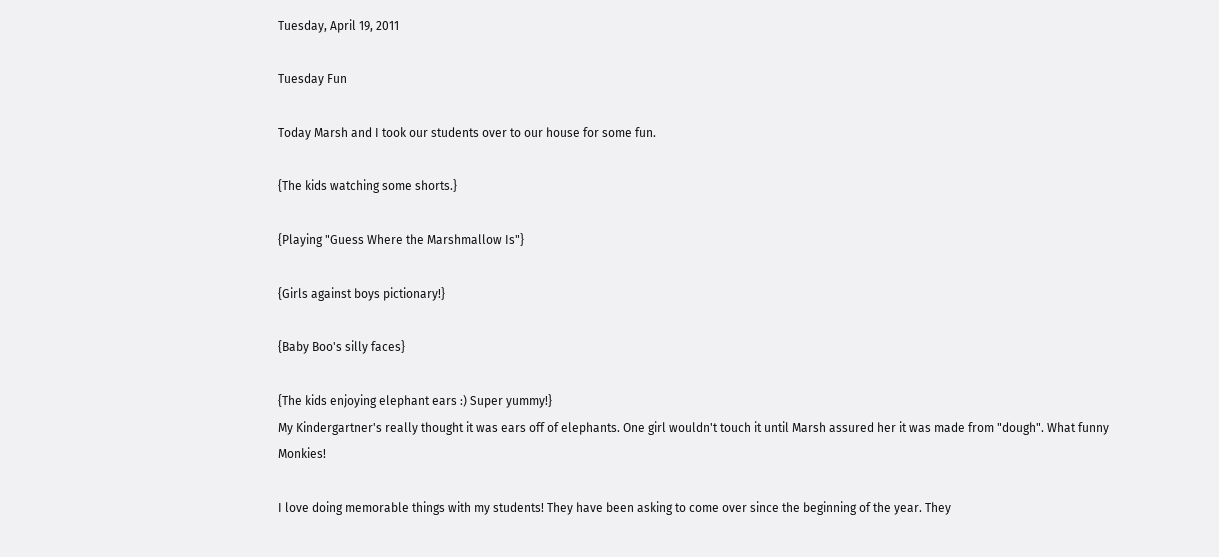Tuesday, April 19, 2011

Tuesday Fun

Today Marsh and I took our students over to our house for some fun.

{The kids watching some shorts.}

{Playing "Guess Where the Marshmallow Is"}

{Girls against boys pictionary!}

{Baby Boo's silly faces}

{The kids enjoying elephant ears :) Super yummy!}
My Kindergartner's really thought it was ears off of elephants. One girl wouldn't touch it until Marsh assured her it was made from "dough". What funny Monkies!

I love doing memorable things with my students! They have been asking to come over since the beginning of the year. They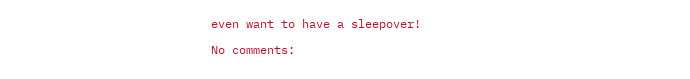even want to have a sleepover!

No comments: